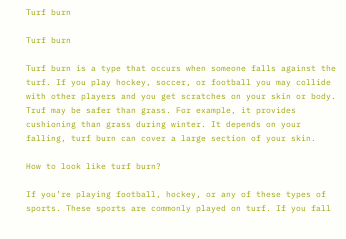Turf burn

Turf burn

Turf burn is a type that occurs when someone falls against the turf. If you play hockey, soccer, or football you may collide with other players and you get scratches on your skin or body. Truf may be safer than grass. For example, it provides cushioning than grass during winter. It depends on your falling, turf burn can cover a large section of your skin.

How to look like turf burn?

If you’re playing football, hockey, or any of these types of sports. These sports are commonly played on turf. If you fall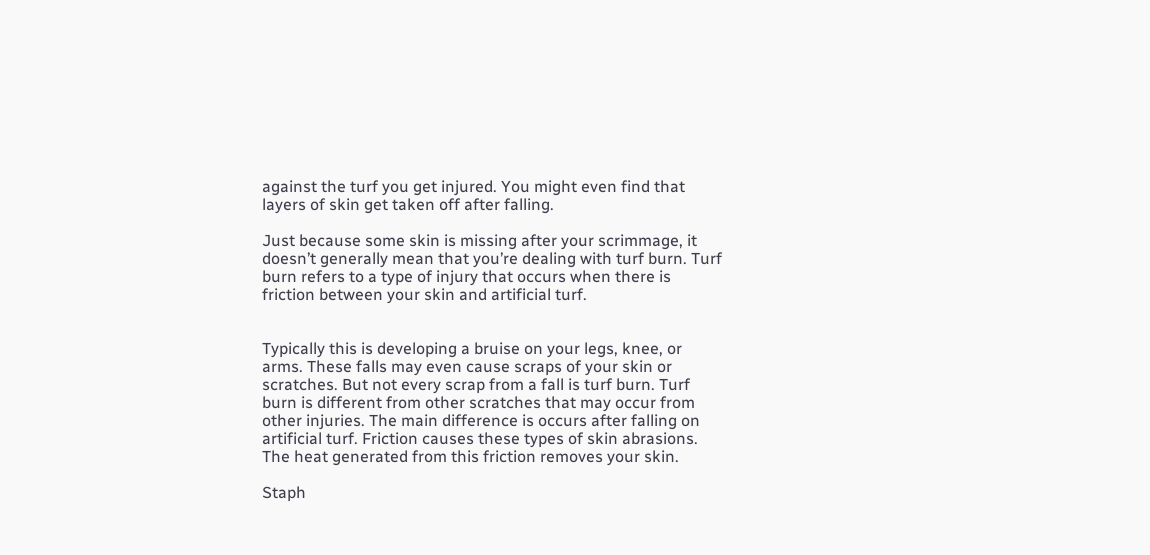against the turf you get injured. You might even find that layers of skin get taken off after falling.

Just because some skin is missing after your scrimmage, it doesn’t generally mean that you’re dealing with turf burn. Turf burn refers to a type of injury that occurs when there is friction between your skin and artificial turf.


Typically this is developing a bruise on your legs, knee, or arms. These falls may even cause scraps of your skin or scratches. But not every scrap from a fall is turf burn. Turf burn is different from other scratches that may occur from other injuries. The main difference is occurs after falling on artificial turf. Friction causes these types of skin abrasions. The heat generated from this friction removes your skin.

Staph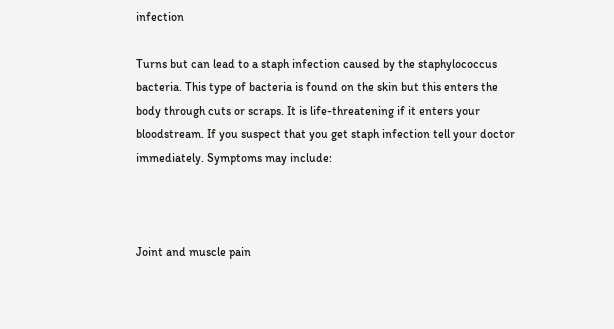infection

Turns but can lead to a staph infection caused by the staphylococcus bacteria. This type of bacteria is found on the skin but this enters the body through cuts or scraps. It is life-threatening if it enters your bloodstream. If you suspect that you get staph infection tell your doctor immediately. Symptoms may include:



Joint and muscle pain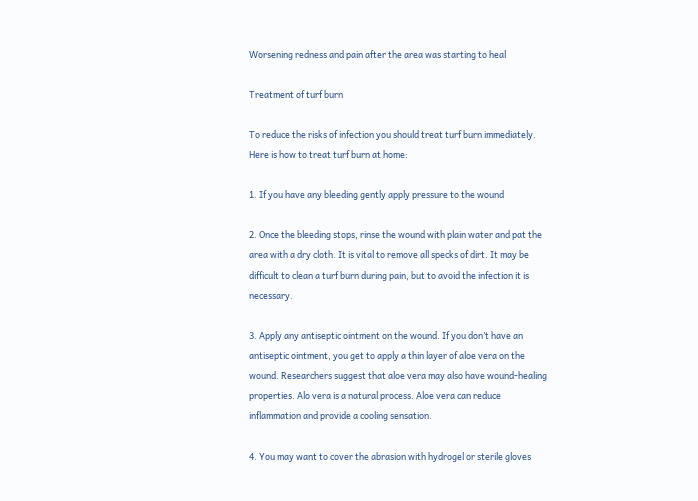Worsening redness and pain after the area was starting to heal

Treatment of turf burn

To reduce the risks of infection you should treat turf burn immediately. Here is how to treat turf burn at home:

1. If you have any bleeding gently apply pressure to the wound

2. Once the bleeding stops, rinse the wound with plain water and pat the area with a dry cloth. It is vital to remove all specks of dirt. It may be difficult to clean a turf burn during pain, but to avoid the infection it is necessary.

3. Apply any antiseptic ointment on the wound. If you don’t have an antiseptic ointment, you get to apply a thin layer of aloe vera on the wound. Researchers suggest that aloe vera may also have wound-healing properties. Alo vera is a natural process. Aloe vera can reduce inflammation and provide a cooling sensation.

4. You may want to cover the abrasion with hydrogel or sterile gloves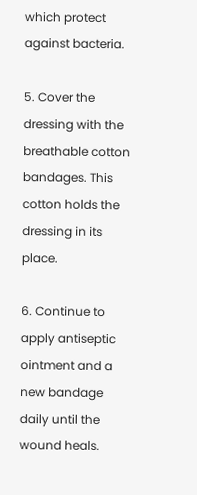which protect against bacteria.

5. Cover the dressing with the breathable cotton bandages. This cotton holds the dressing in its place.

6. Continue to apply antiseptic ointment and a new bandage daily until the wound heals.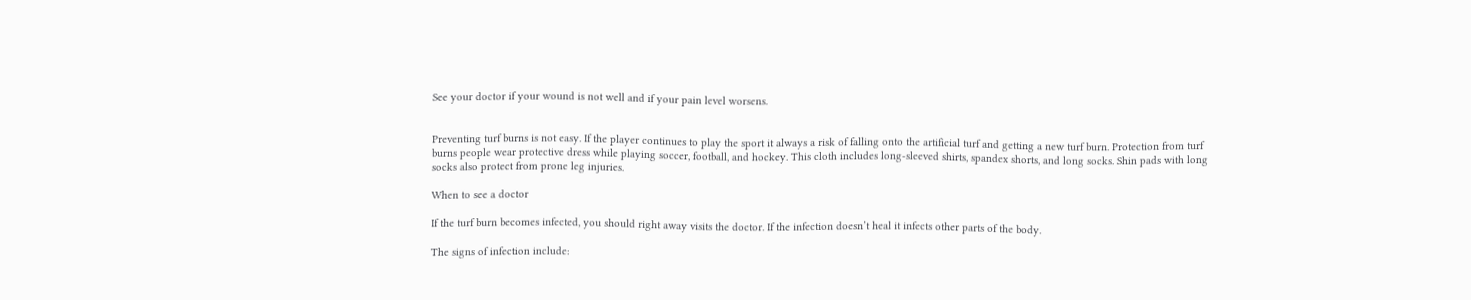See your doctor if your wound is not well and if your pain level worsens.


Preventing turf burns is not easy. If the player continues to play the sport it always a risk of falling onto the artificial turf and getting a new turf burn. Protection from turf burns people wear protective dress while playing soccer, football, and hockey. This cloth includes long-sleeved shirts, spandex shorts, and long socks. Shin pads with long socks also protect from prone leg injuries.

When to see a doctor

If the turf burn becomes infected, you should right away visits the doctor. If the infection doesn’t heal it infects other parts of the body.

The signs of infection include: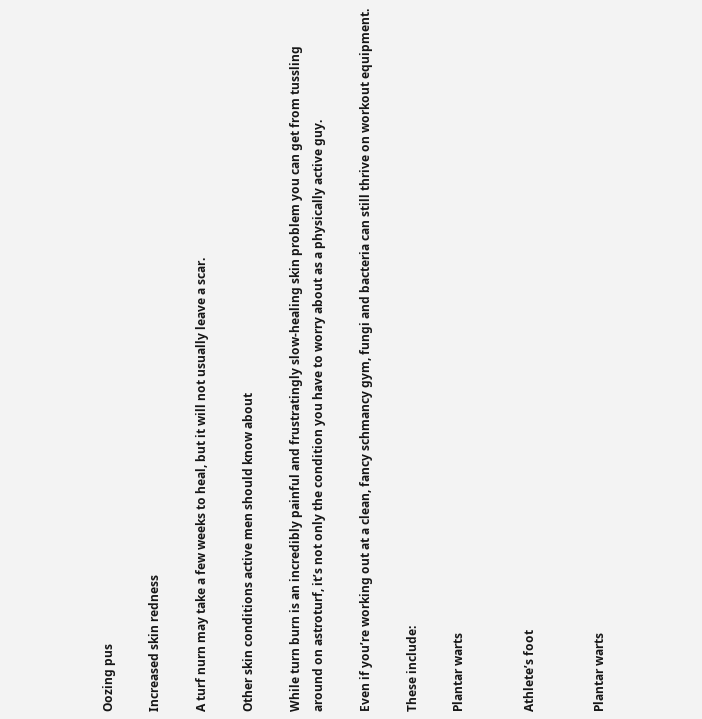Oozing pus

Increased skin redness

A turf nurn may take a few weeks to heal, but it will not usually leave a scar.

Other skin conditions active men should know about

While turn burn is an incredibly painful and frustratingly slow-healing skin problem you can get from tussling around on astroturf, it’s not only the condition you have to worry about as a physically active guy.

Even if you’re working out at a clean, fancy schmancy gym, fungi and bacteria can still thrive on workout equipment.

These include:

Plantar warts


Athlete’s foot


Plantar warts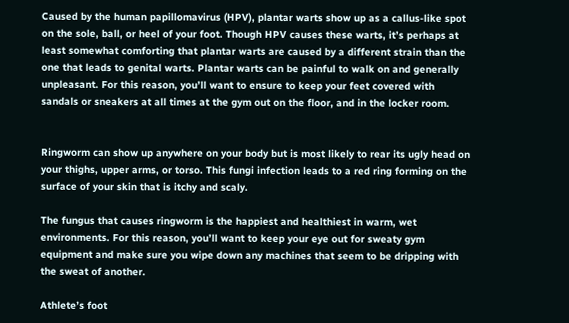Caused by the human papillomavirus (HPV), plantar warts show up as a callus-like spot on the sole, ball, or heel of your foot. Though HPV causes these warts, it’s perhaps at least somewhat comforting that plantar warts are caused by a different strain than the one that leads to genital warts. Plantar warts can be painful to walk on and generally unpleasant. For this reason, you’ll want to ensure to keep your feet covered with sandals or sneakers at all times at the gym out on the floor, and in the locker room.


Ringworm can show up anywhere on your body but is most likely to rear its ugly head on your thighs, upper arms, or torso. This fungi infection leads to a red ring forming on the surface of your skin that is itchy and scaly.

The fungus that causes ringworm is the happiest and healthiest in warm, wet environments. For this reason, you’ll want to keep your eye out for sweaty gym equipment and make sure you wipe down any machines that seem to be dripping with the sweat of another.

Athlete’s foot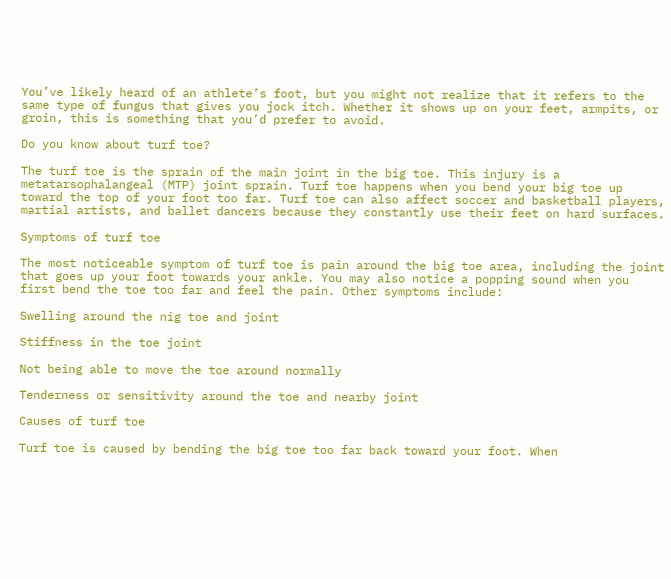You’ve likely heard of an athlete’s foot, but you might not realize that it refers to the same type of fungus that gives you jock itch. Whether it shows up on your feet, armpits, or groin, this is something that you’d prefer to avoid.

Do you know about turf toe?

The turf toe is the sprain of the main joint in the big toe. This injury is a metatarsophalangeal (MTP) joint sprain. Turf toe happens when you bend your big toe up toward the top of your foot too far. Turf toe can also affect soccer and basketball players, martial artists, and ballet dancers because they constantly use their feet on hard surfaces.

Symptoms of turf toe

The most noticeable symptom of turf toe is pain around the big toe area, including the joint that goes up your foot towards your ankle. You may also notice a popping sound when you first bend the toe too far and feel the pain. Other symptoms include:

Swelling around the nig toe and joint

Stiffness in the toe joint

Not being able to move the toe around normally

Tenderness or sensitivity around the toe and nearby joint

Causes of turf toe

Turf toe is caused by bending the big toe too far back toward your foot. When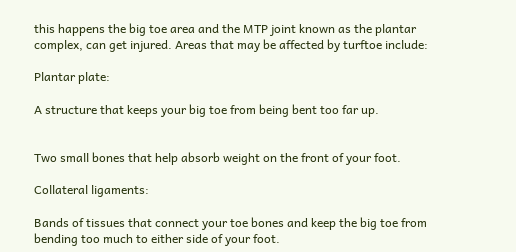this happens the big toe area and the MTP joint known as the plantar complex, can get injured. Areas that may be affected by turftoe include:

Plantar plate:

A structure that keeps your big toe from being bent too far up.


Two small bones that help absorb weight on the front of your foot.

Collateral ligaments:

Bands of tissues that connect your toe bones and keep the big toe from bending too much to either side of your foot.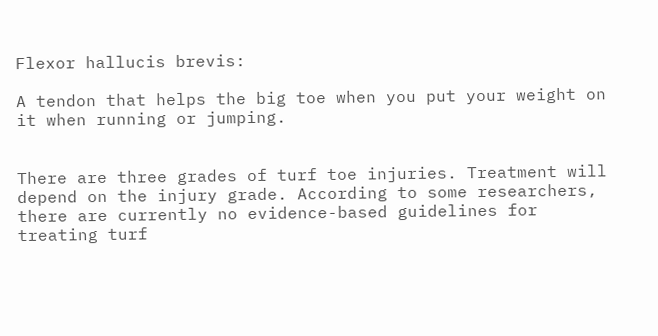Flexor hallucis brevis:

A tendon that helps the big toe when you put your weight on it when running or jumping.


There are three grades of turf toe injuries. Treatment will depend on the injury grade. According to some researchers, there are currently no evidence-based guidelines for treating turf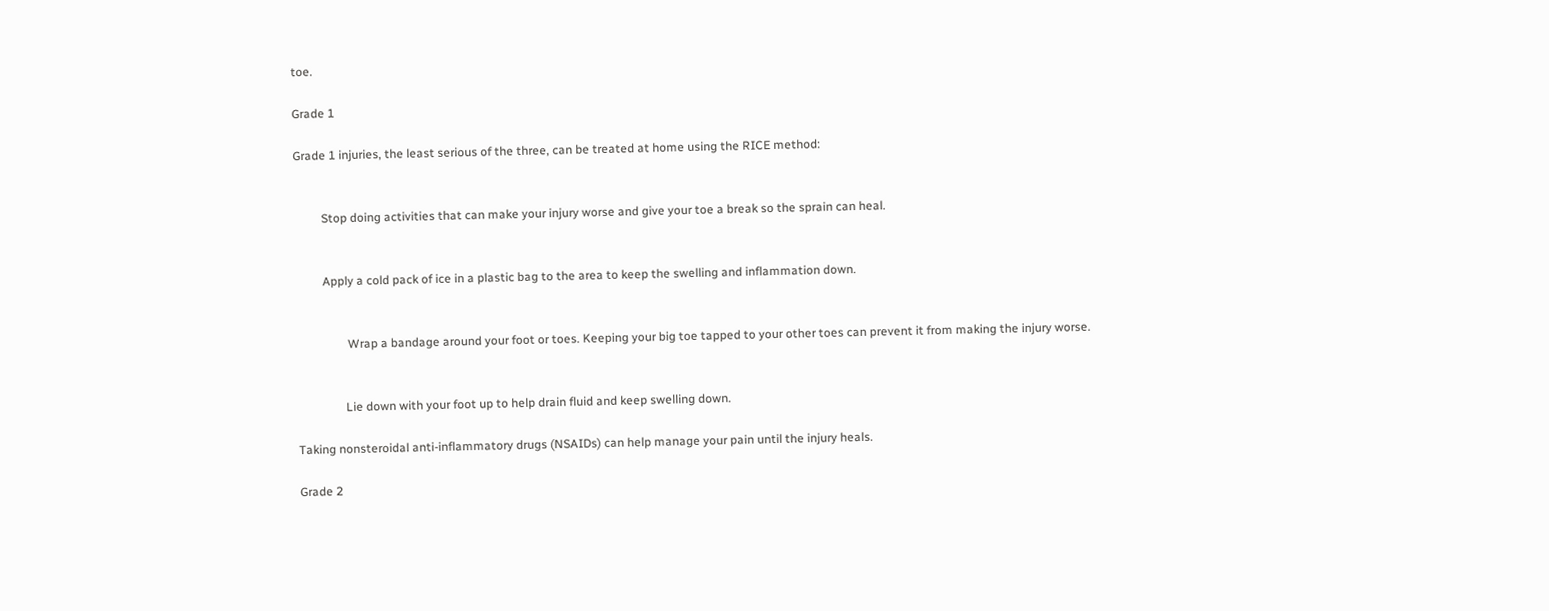toe.

Grade 1

Grade 1 injuries, the least serious of the three, can be treated at home using the RICE method:


         Stop doing activities that can make your injury worse and give your toe a break so the sprain can heal.


         Apply a cold pack of ice in a plastic bag to the area to keep the swelling and inflammation down.


                 Wrap a bandage around your foot or toes. Keeping your big toe tapped to your other toes can prevent it from making the injury worse.


                Lie down with your foot up to help drain fluid and keep swelling down.

Taking nonsteroidal anti-inflammatory drugs (NSAIDs) can help manage your pain until the injury heals.

Grade 2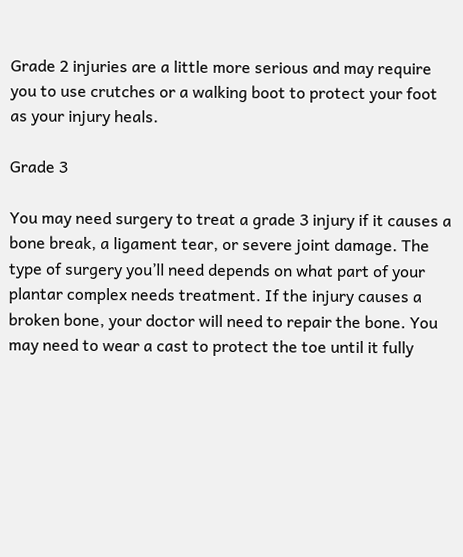Grade 2 injuries are a little more serious and may require you to use crutches or a walking boot to protect your foot as your injury heals.

Grade 3

You may need surgery to treat a grade 3 injury if it causes a bone break, a ligament tear, or severe joint damage. The type of surgery you’ll need depends on what part of your plantar complex needs treatment. If the injury causes a broken bone, your doctor will need to repair the bone. You may need to wear a cast to protect the toe until it fully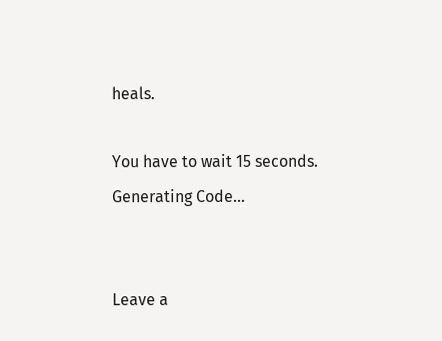heals.

You have to wait 15 seconds.
Generating Code…


Leave a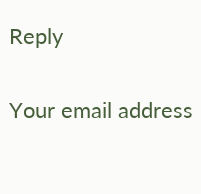Reply

Your email address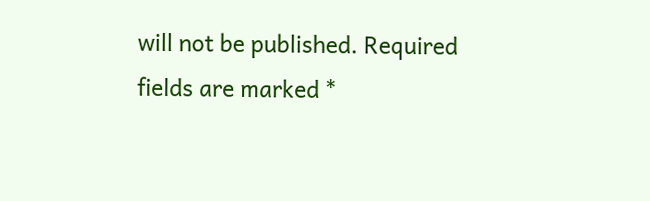will not be published. Required fields are marked *